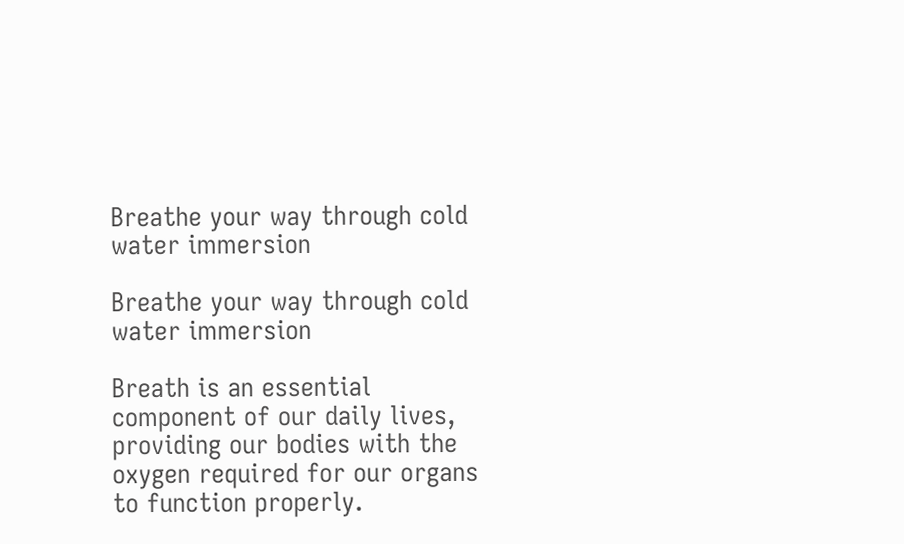Breathe your way through cold water immersion

Breathe your way through cold water immersion

Breath is an essential component of our daily lives, providing our bodies with the oxygen required for our organs to function properly.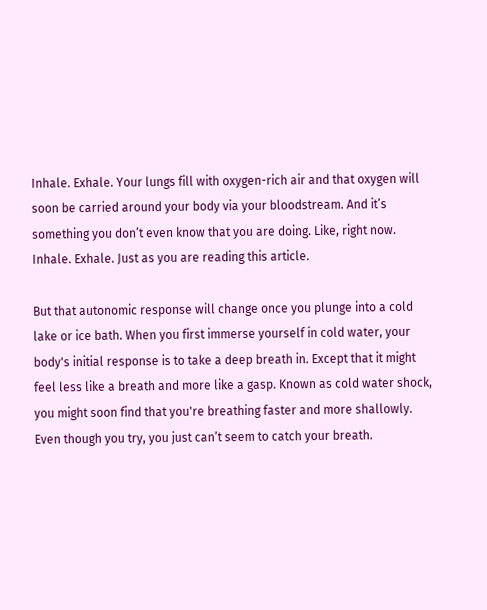Inhale. Exhale. Your lungs fill with oxygen-rich air and that oxygen will soon be carried around your body via your bloodstream. And it’s something you don’t even know that you are doing. Like, right now. Inhale. Exhale. Just as you are reading this article.

But that autonomic response will change once you plunge into a cold lake or ice bath. When you first immerse yourself in cold water, your body's initial response is to take a deep breath in. Except that it might feel less like a breath and more like a gasp. Known as cold water shock, you might soon find that you're breathing faster and more shallowly. Even though you try, you just can’t seem to catch your breath.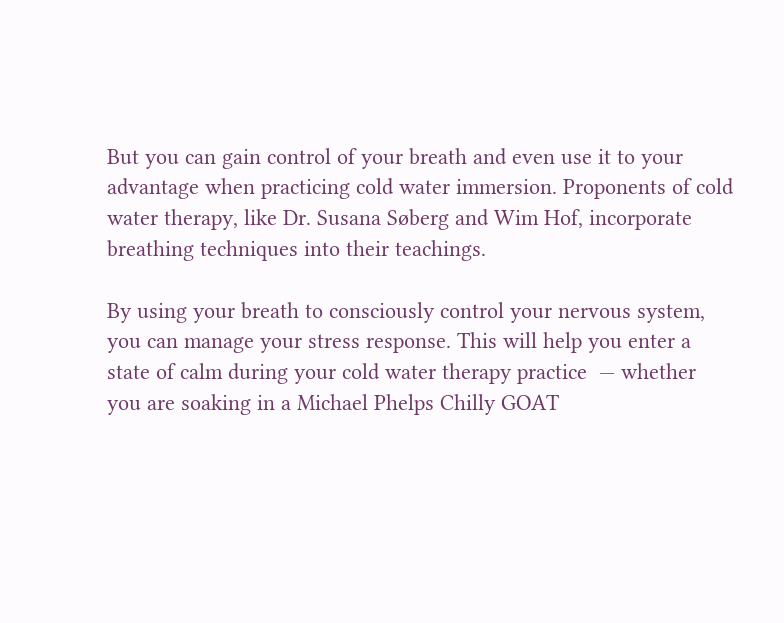But you can gain control of your breath and even use it to your advantage when practicing cold water immersion. Proponents of cold water therapy, like Dr. Susana Søberg and Wim Hof, incorporate breathing techniques into their teachings.

By using your breath to consciously control your nervous system, you can manage your stress response. This will help you enter a state of calm during your cold water therapy practice  — whether you are soaking in a Michael Phelps Chilly GOAT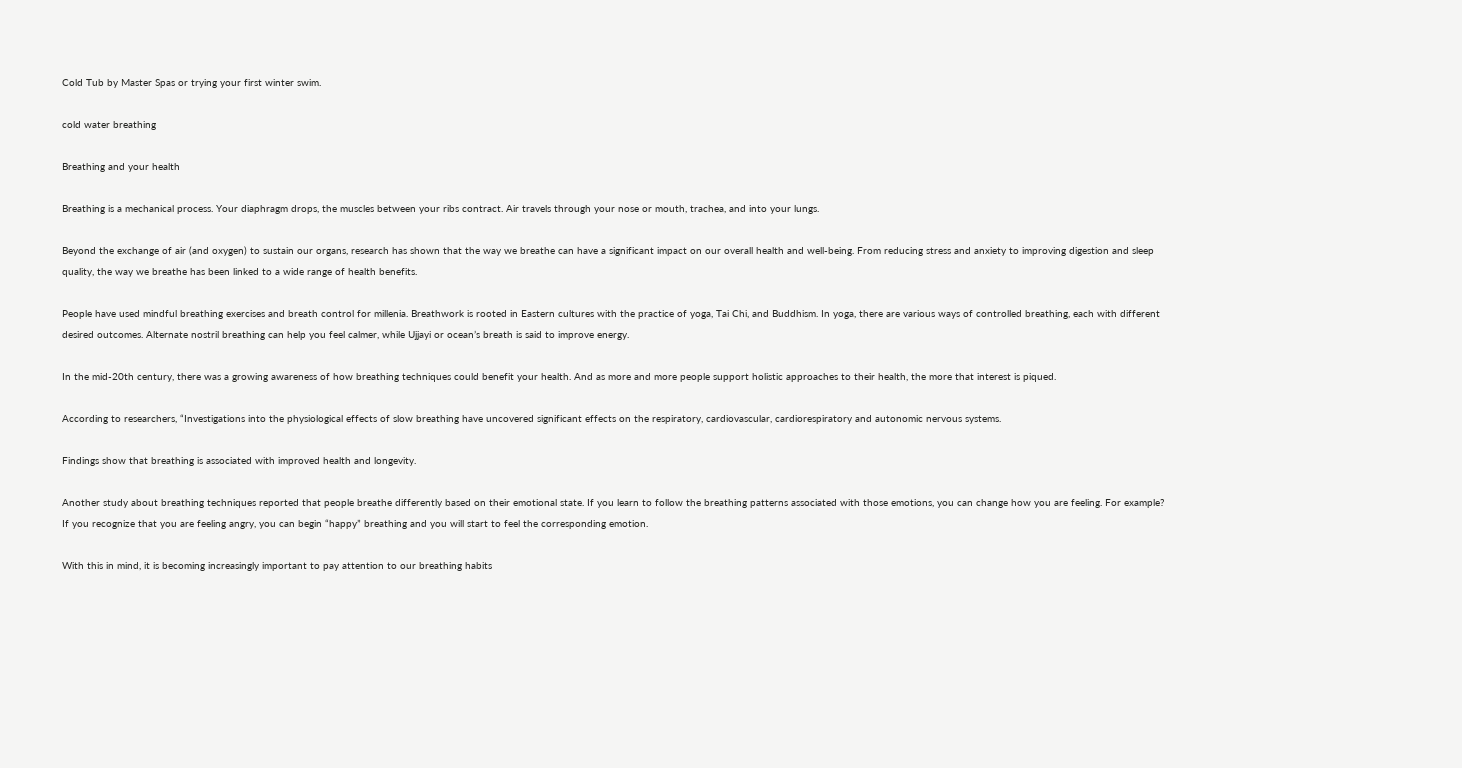Cold Tub by Master Spas or trying your first winter swim.

cold water breathing

Breathing and your health

Breathing is a mechanical process. Your diaphragm drops, the muscles between your ribs contract. Air travels through your nose or mouth, trachea, and into your lungs.

Beyond the exchange of air (and oxygen) to sustain our organs, research has shown that the way we breathe can have a significant impact on our overall health and well-being. From reducing stress and anxiety to improving digestion and sleep quality, the way we breathe has been linked to a wide range of health benefits.

People have used mindful breathing exercises and breath control for millenia. Breathwork is rooted in Eastern cultures with the practice of yoga, Tai Chi, and Buddhism. In yoga, there are various ways of controlled breathing, each with different desired outcomes. Alternate nostril breathing can help you feel calmer, while Ujjayi or ocean’s breath is said to improve energy.

In the mid-20th century, there was a growing awareness of how breathing techniques could benefit your health. And as more and more people support holistic approaches to their health, the more that interest is piqued.

According to researchers, “Investigations into the physiological effects of slow breathing have uncovered significant effects on the respiratory, cardiovascular, cardiorespiratory and autonomic nervous systems.

Findings show that breathing is associated with improved health and longevity.

Another study about breathing techniques reported that people breathe differently based on their emotional state. If you learn to follow the breathing patterns associated with those emotions, you can change how you are feeling. For example? If you recognize that you are feeling angry, you can begin “happy” breathing and you will start to feel the corresponding emotion.

With this in mind, it is becoming increasingly important to pay attention to our breathing habits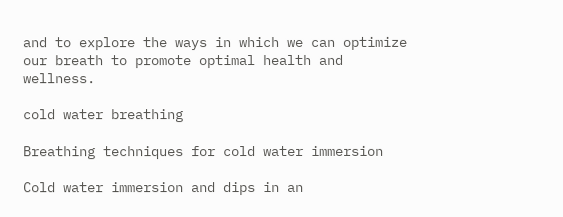and to explore the ways in which we can optimize our breath to promote optimal health and wellness.

cold water breathing

Breathing techniques for cold water immersion

Cold water immersion and dips in an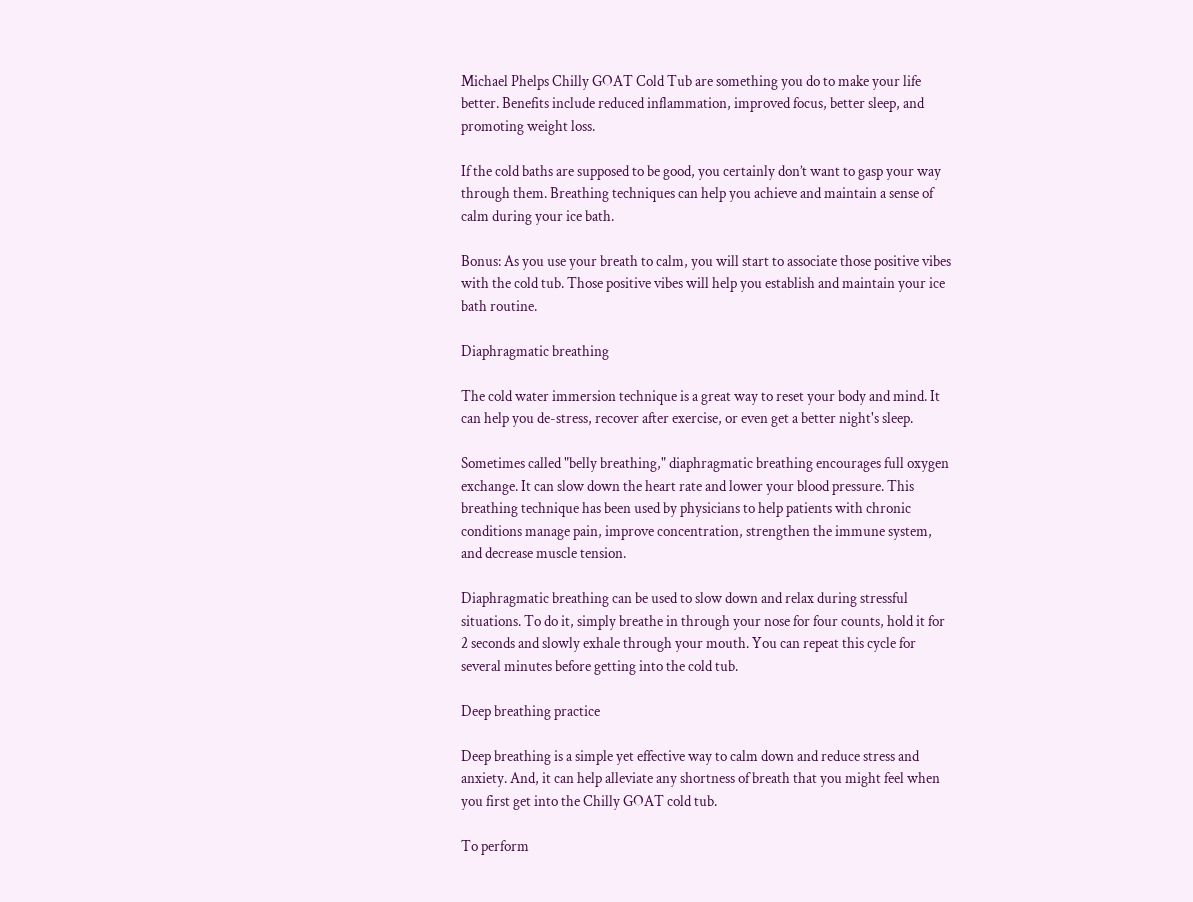Michael Phelps Chilly GOAT Cold Tub are something you do to make your life better. Benefits include reduced inflammation, improved focus, better sleep, and promoting weight loss.

If the cold baths are supposed to be good, you certainly don’t want to gasp your way through them. Breathing techniques can help you achieve and maintain a sense of calm during your ice bath.

Bonus: As you use your breath to calm, you will start to associate those positive vibes with the cold tub. Those positive vibes will help you establish and maintain your ice bath routine.

Diaphragmatic breathing

The cold water immersion technique is a great way to reset your body and mind. It can help you de-stress, recover after exercise, or even get a better night's sleep.

Sometimes called "belly breathing," diaphragmatic breathing encourages full oxygen exchange. It can slow down the heart rate and lower your blood pressure. This breathing technique has been used by physicians to help patients with chronic conditions manage pain, improve concentration, strengthen the immune system, and decrease muscle tension.

Diaphragmatic breathing can be used to slow down and relax during stressful situations. To do it, simply breathe in through your nose for four counts, hold it for 2 seconds and slowly exhale through your mouth. You can repeat this cycle for several minutes before getting into the cold tub.

Deep breathing practice

Deep breathing is a simple yet effective way to calm down and reduce stress and anxiety. And, it can help alleviate any shortness of breath that you might feel when you first get into the Chilly GOAT cold tub.

To perform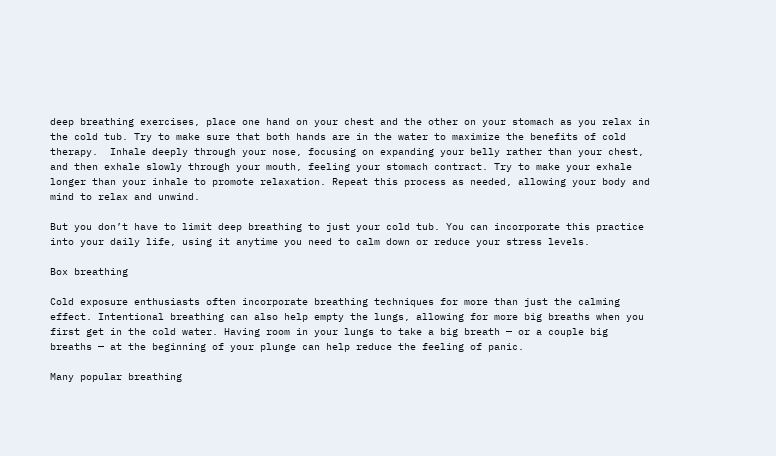deep breathing exercises, place one hand on your chest and the other on your stomach as you relax in the cold tub. Try to make sure that both hands are in the water to maximize the benefits of cold therapy.  Inhale deeply through your nose, focusing on expanding your belly rather than your chest, and then exhale slowly through your mouth, feeling your stomach contract. Try to make your exhale longer than your inhale to promote relaxation. Repeat this process as needed, allowing your body and mind to relax and unwind.

But you don’t have to limit deep breathing to just your cold tub. You can incorporate this practice into your daily life, using it anytime you need to calm down or reduce your stress levels.

Box breathing

Cold exposure enthusiasts often incorporate breathing techniques for more than just the calming effect. Intentional breathing can also help empty the lungs, allowing for more big breaths when you first get in the cold water. Having room in your lungs to take a big breath — or a couple big breaths — at the beginning of your plunge can help reduce the feeling of panic.

Many popular breathing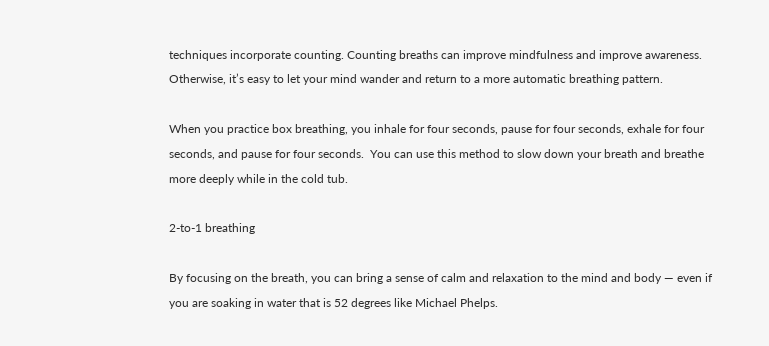techniques incorporate counting. Counting breaths can improve mindfulness and improve awareness. Otherwise, it’s easy to let your mind wander and return to a more automatic breathing pattern.

When you practice box breathing, you inhale for four seconds, pause for four seconds, exhale for four seconds, and pause for four seconds.  You can use this method to slow down your breath and breathe more deeply while in the cold tub.

2-to-1 breathing

By focusing on the breath, you can bring a sense of calm and relaxation to the mind and body — even if you are soaking in water that is 52 degrees like Michael Phelps.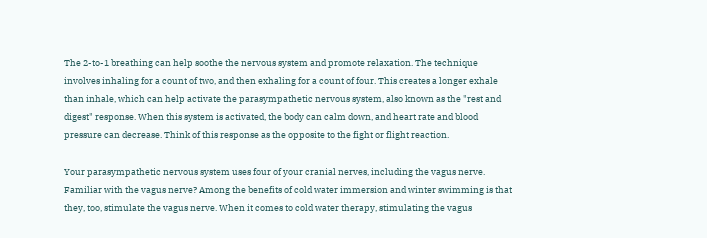The 2-to-1 breathing can help soothe the nervous system and promote relaxation. The technique involves inhaling for a count of two, and then exhaling for a count of four. This creates a longer exhale than inhale, which can help activate the parasympathetic nervous system, also known as the "rest and digest" response. When this system is activated, the body can calm down, and heart rate and blood pressure can decrease. Think of this response as the opposite to the fight or flight reaction.

Your parasympathetic nervous system uses four of your cranial nerves, including the vagus nerve. Familiar with the vagus nerve? Among the benefits of cold water immersion and winter swimming is that they, too, stimulate the vagus nerve. When it comes to cold water therapy, stimulating the vagus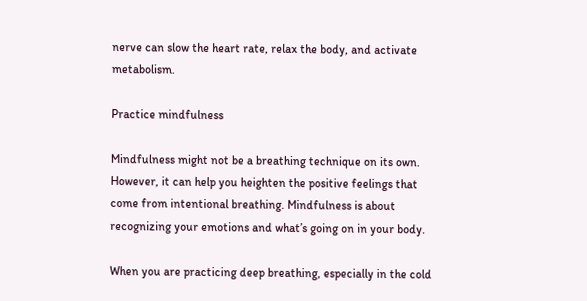nerve can slow the heart rate, relax the body, and activate metabolism.

Practice mindfulness

Mindfulness might not be a breathing technique on its own. However, it can help you heighten the positive feelings that come from intentional breathing. Mindfulness is about recognizing your emotions and what’s going on in your body.

When you are practicing deep breathing, especially in the cold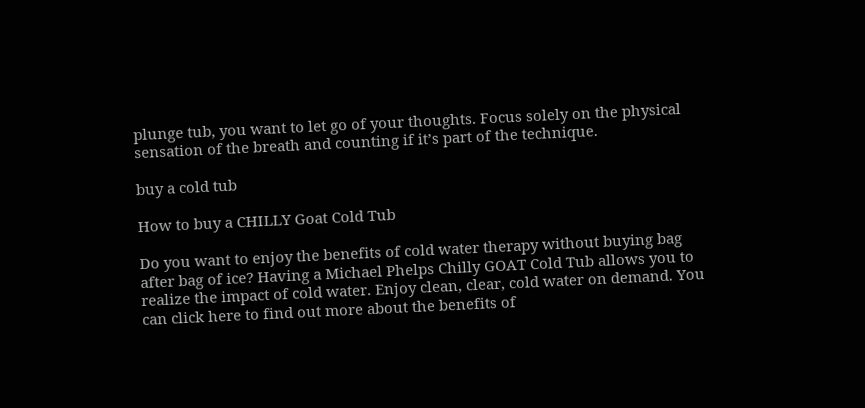plunge tub, you want to let go of your thoughts. Focus solely on the physical sensation of the breath and counting if it’s part of the technique.

buy a cold tub

How to buy a CHILLY Goat Cold Tub

Do you want to enjoy the benefits of cold water therapy without buying bag after bag of ice? Having a Michael Phelps Chilly GOAT Cold Tub allows you to realize the impact of cold water. Enjoy clean, clear, cold water on demand. You can click here to find out more about the benefits of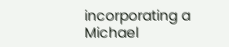incorporating a Michael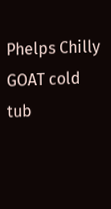Phelps Chilly GOAT cold tub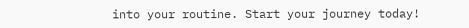into your routine. Start your journey today!